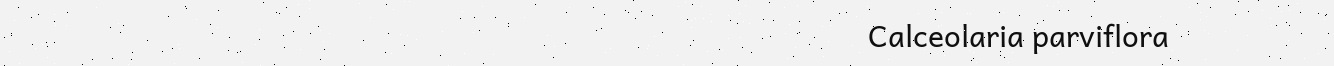Calceolaria parviflora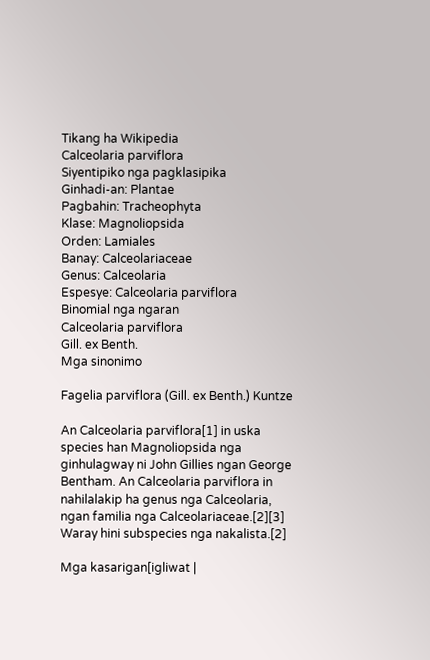Tikang ha Wikipedia
Calceolaria parviflora
Siyentipiko nga pagklasipika
Ginhadi-an: Plantae
Pagbahin: Tracheophyta
Klase: Magnoliopsida
Orden: Lamiales
Banay: Calceolariaceae
Genus: Calceolaria
Espesye: Calceolaria parviflora
Binomial nga ngaran
Calceolaria parviflora
Gill. ex Benth.
Mga sinonimo

Fagelia parviflora (Gill. ex Benth.) Kuntze

An Calceolaria parviflora[1] in uska species han Magnoliopsida nga ginhulagway ni John Gillies ngan George Bentham. An Calceolaria parviflora in nahilalakip ha genus nga Calceolaria, ngan familia nga Calceolariaceae.[2][3] Waray hini subspecies nga nakalista.[2]

Mga kasarigan[igliwat |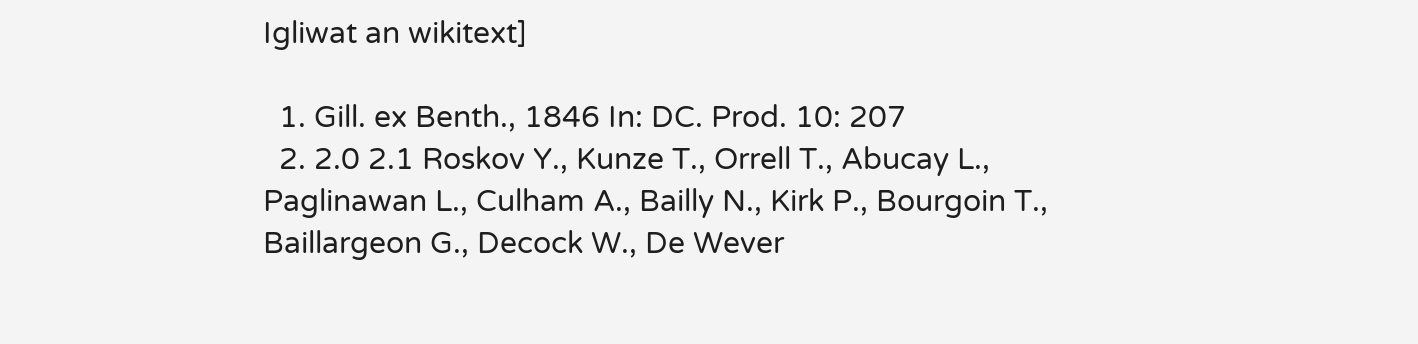Igliwat an wikitext]

  1. Gill. ex Benth., 1846 In: DC. Prod. 10: 207
  2. 2.0 2.1 Roskov Y., Kunze T., Orrell T., Abucay L., Paglinawan L., Culham A., Bailly N., Kirk P., Bourgoin T., Baillargeon G., Decock W., De Wever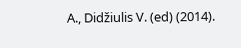A., Didžiulis V. (ed) (2014).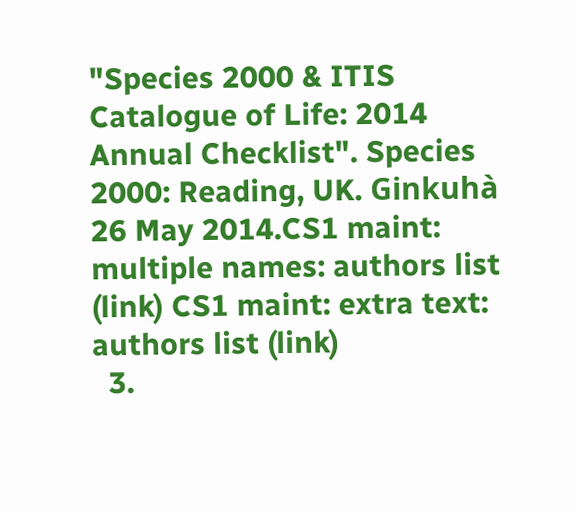"Species 2000 & ITIS Catalogue of Life: 2014 Annual Checklist". Species 2000: Reading, UK. Ginkuhà 26 May 2014.CS1 maint: multiple names: authors list (link) CS1 maint: extra text: authors list (link)
  3.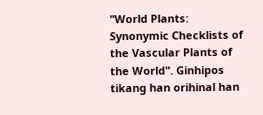"World Plants: Synonymic Checklists of the Vascular Plants of the World". Ginhipos tikang han orihinal han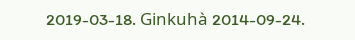2019-03-18. Ginkuhà 2014-09-24.